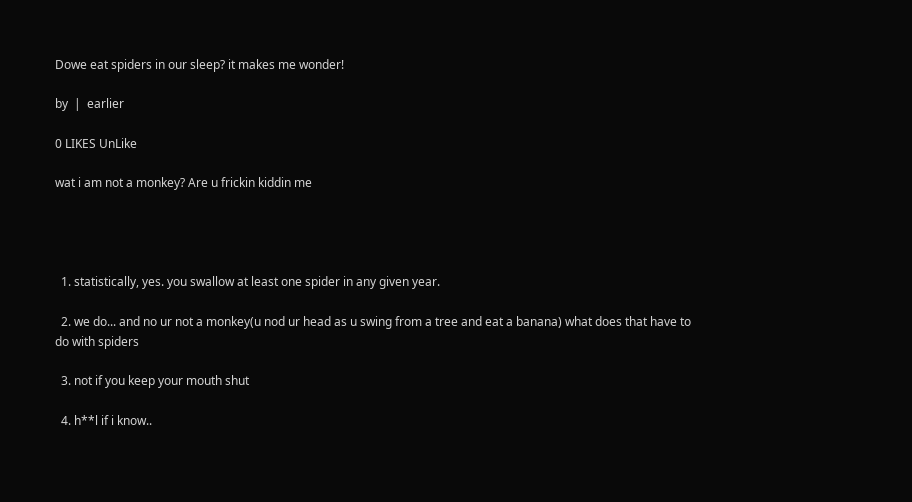Dowe eat spiders in our sleep? it makes me wonder!

by  |  earlier

0 LIKES UnLike

wat i am not a monkey? Are u frickin kiddin me




  1. statistically, yes. you swallow at least one spider in any given year.

  2. we do... and no ur not a monkey(u nod ur head as u swing from a tree and eat a banana) what does that have to do with spiders

  3. not if you keep your mouth shut

  4. h**l if i know..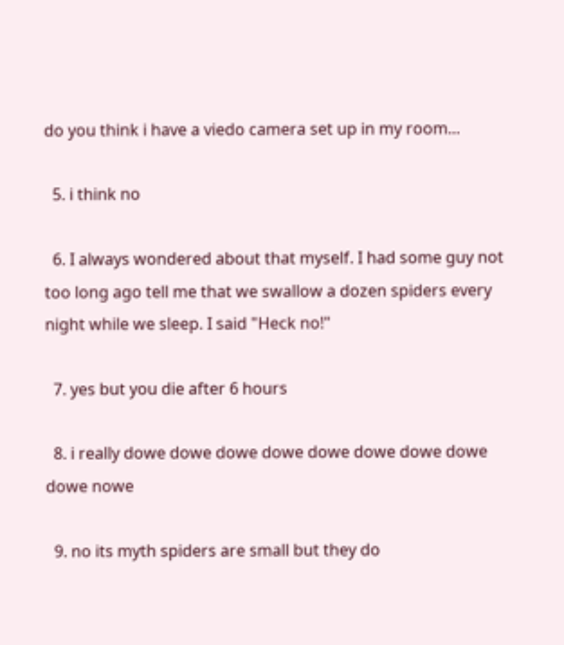do you think i have a viedo camera set up in my room...

  5. i think no

  6. I always wondered about that myself. I had some guy not too long ago tell me that we swallow a dozen spiders every night while we sleep. I said "Heck no!"

  7. yes but you die after 6 hours

  8. i really dowe dowe dowe dowe dowe dowe dowe dowe dowe nowe

  9. no its myth spiders are small but they do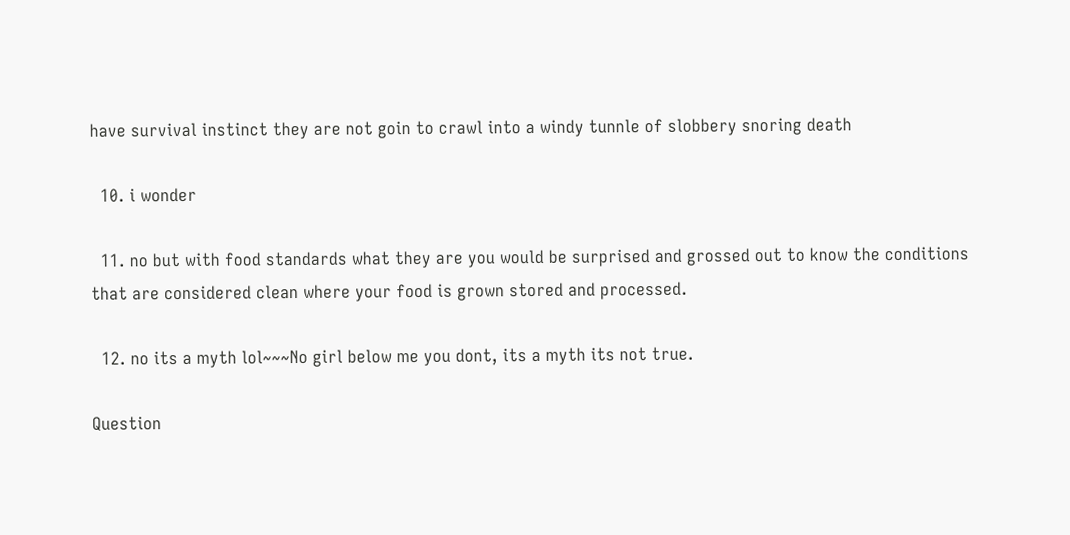have survival instinct they are not goin to crawl into a windy tunnle of slobbery snoring death

  10. i wonder

  11. no but with food standards what they are you would be surprised and grossed out to know the conditions that are considered clean where your food is grown stored and processed.

  12. no its a myth lol~~~No girl below me you dont, its a myth its not true.

Question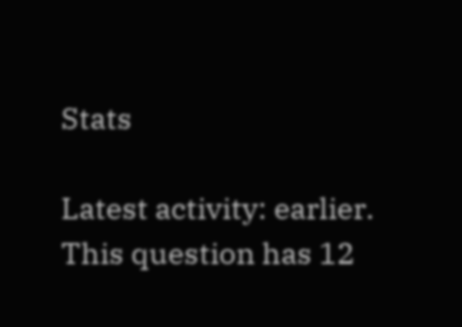Stats

Latest activity: earlier.
This question has 12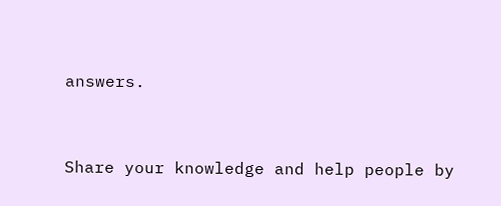answers.


Share your knowledge and help people by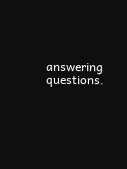answering questions.